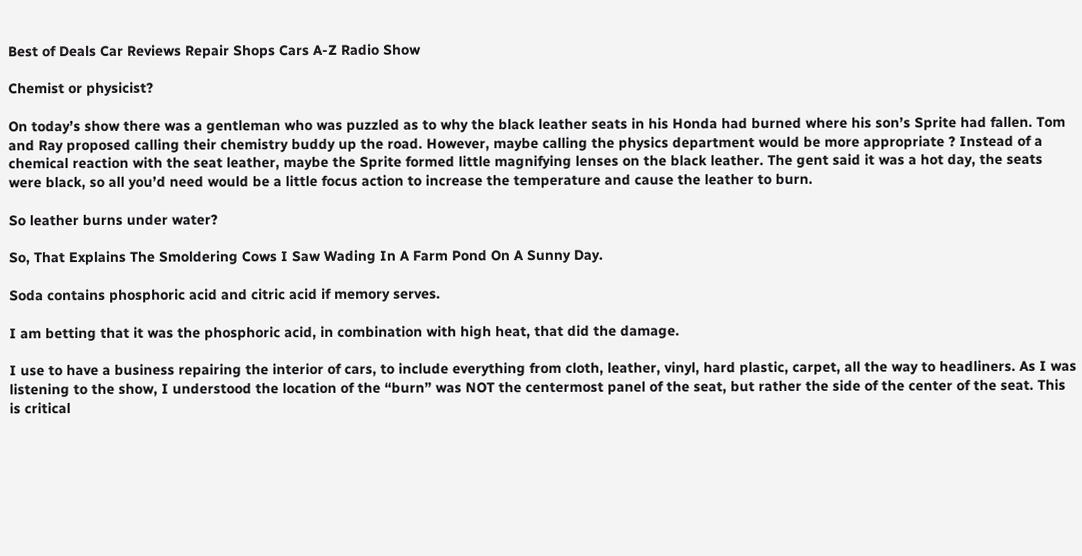Best of Deals Car Reviews Repair Shops Cars A-Z Radio Show

Chemist or physicist?

On today’s show there was a gentleman who was puzzled as to why the black leather seats in his Honda had burned where his son’s Sprite had fallen. Tom and Ray proposed calling their chemistry buddy up the road. However, maybe calling the physics department would be more appropriate ? Instead of a chemical reaction with the seat leather, maybe the Sprite formed little magnifying lenses on the black leather. The gent said it was a hot day, the seats were black, so all you’d need would be a little focus action to increase the temperature and cause the leather to burn.

So leather burns under water?

So, That Explains The Smoldering Cows I Saw Wading In A Farm Pond On A Sunny Day.

Soda contains phosphoric acid and citric acid if memory serves.

I am betting that it was the phosphoric acid, in combination with high heat, that did the damage.

I use to have a business repairing the interior of cars, to include everything from cloth, leather, vinyl, hard plastic, carpet, all the way to headliners. As I was listening to the show, I understood the location of the “burn” was NOT the centermost panel of the seat, but rather the side of the center of the seat. This is critical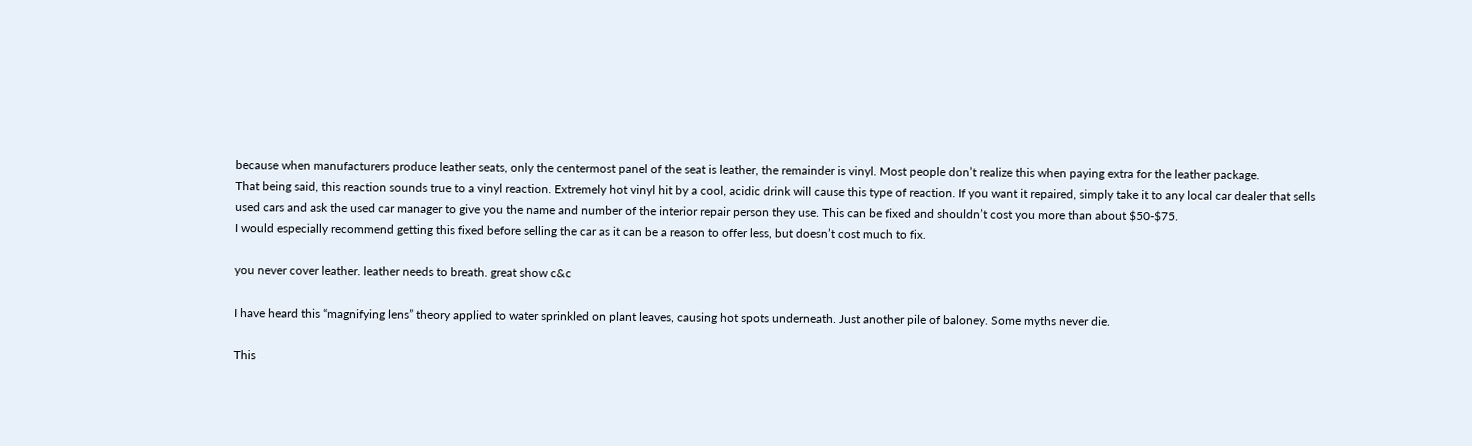because when manufacturers produce leather seats, only the centermost panel of the seat is leather, the remainder is vinyl. Most people don’t realize this when paying extra for the leather package.
That being said, this reaction sounds true to a vinyl reaction. Extremely hot vinyl hit by a cool, acidic drink will cause this type of reaction. If you want it repaired, simply take it to any local car dealer that sells used cars and ask the used car manager to give you the name and number of the interior repair person they use. This can be fixed and shouldn’t cost you more than about $50-$75.
I would especially recommend getting this fixed before selling the car as it can be a reason to offer less, but doesn’t cost much to fix.

you never cover leather. leather needs to breath. great show c&c

I have heard this “magnifying lens” theory applied to water sprinkled on plant leaves, causing hot spots underneath. Just another pile of baloney. Some myths never die.

This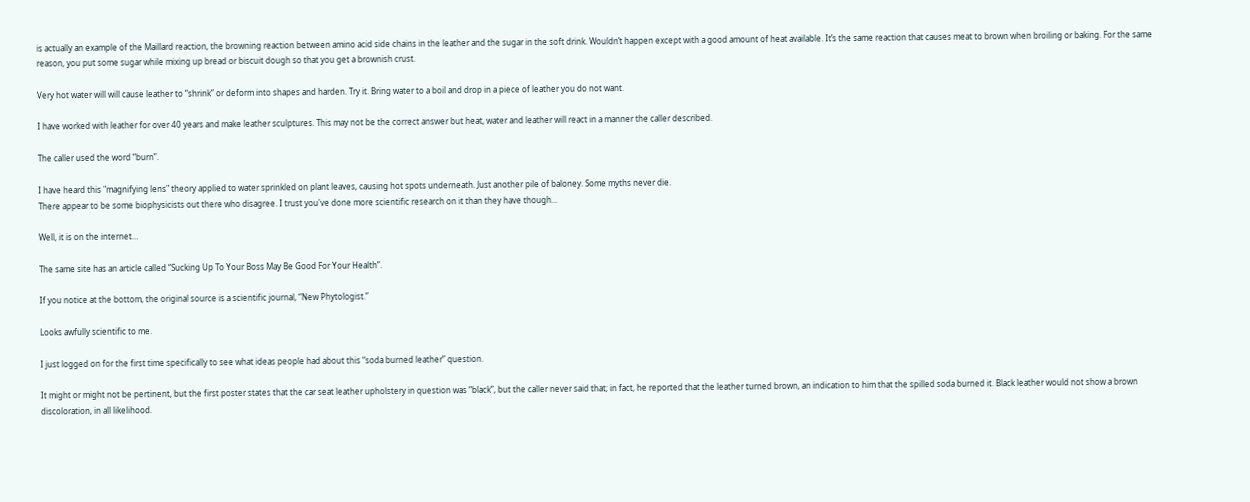is actually an example of the Maillard reaction, the browning reaction between amino acid side chains in the leather and the sugar in the soft drink. Wouldn’t happen except with a good amount of heat available. It’s the same reaction that causes meat to brown when broiling or baking. For the same reason, you put some sugar while mixing up bread or biscuit dough so that you get a brownish crust.

Very hot water will will cause leather to “shrink” or deform into shapes and harden. Try it. Bring water to a boil and drop in a piece of leather you do not want.

I have worked with leather for over 40 years and make leather sculptures. This may not be the correct answer but heat, water and leather will react in a manner the caller described.

The caller used the word “burn”.

I have heard this "magnifying lens" theory applied to water sprinkled on plant leaves, causing hot spots underneath. Just another pile of baloney. Some myths never die.
There appear to be some biophysicists out there who disagree. I trust you've done more scientific research on it than they have though...

Well, it is on the internet…

The same site has an article called “Sucking Up To Your Boss May Be Good For Your Health”.

If you notice at the bottom, the original source is a scientific journal, “New Phytologist.”

Looks awfully scientific to me.

I just logged on for the first time specifically to see what ideas people had about this “soda burned leather” question.

It might or might not be pertinent, but the first poster states that the car seat leather upholstery in question was “black”, but the caller never said that; in fact, he reported that the leather turned brown, an indication to him that the spilled soda burned it. Black leather would not show a brown discoloration, in all likelihood.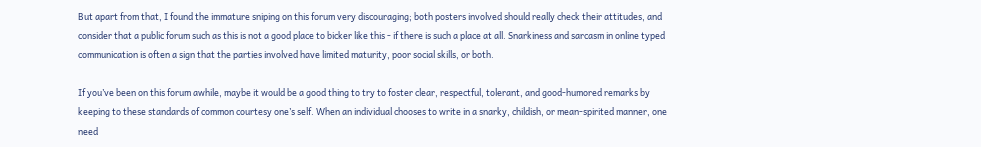But apart from that, I found the immature sniping on this forum very discouraging; both posters involved should really check their attitudes, and consider that a public forum such as this is not a good place to bicker like this - if there is such a place at all. Snarkiness and sarcasm in online typed communication is often a sign that the parties involved have limited maturity, poor social skills, or both.

If you’ve been on this forum awhile, maybe it would be a good thing to try to foster clear, respectful, tolerant, and good-humored remarks by keeping to these standards of common courtesy one’s self. When an individual chooses to write in a snarky, childish, or mean-spirited manner, one need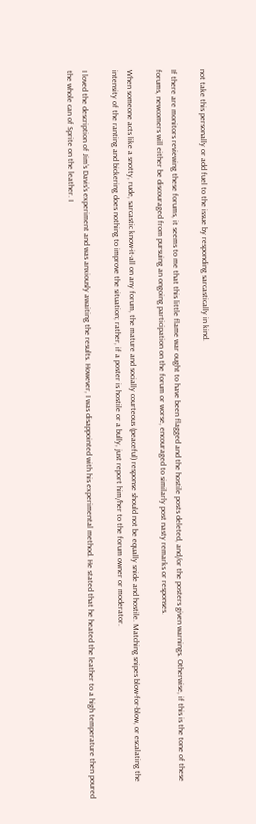not take this personally or add fuel to the issue by responding sarcastically in kind.

If there are monitors reviewing these forums, it seems to me that this little flame war ought to have been flagged and the hostile posts deleted, and/or the posters given warnings. Otherwise, if this is the tone of these forums, newcomers will either be discouraged from pursuing an ongoing participation on the forum or worse, encouraged to similarly post nasty remarks or responses.

When someone acts like a snotty, rude, sarcastic know-it-all on any forum, the mature and socially courteous (peaceful) response should not be equally snide and hostile. Matching snipes blow-for-blow, or escalating the intensity of the ranting and bickering does nothing to improve the situation; rather, if a poster is hostile or a bully, just report him/her to the forum owner or moderator.

I loved the description of Jim’s Davis’s experiment and was anxiously awaiting the results. However, I was disappointed with his experimental method. He stated that he heated the leather to a high temperature then poured the whole can of Sprite on the leather. I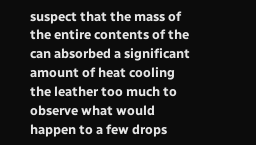suspect that the mass of the entire contents of the can absorbed a significant amount of heat cooling the leather too much to observe what would happen to a few drops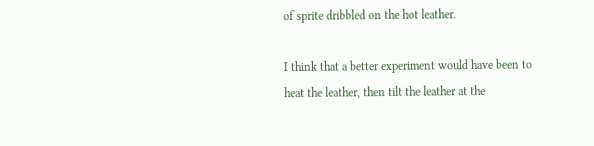of sprite dribbled on the hot leather.

I think that a better experiment would have been to heat the leather, then tilt the leather at the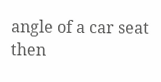angle of a car seat then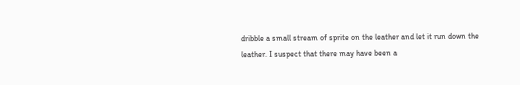dribble a small stream of sprite on the leather and let it run down the leather. I suspect that there may have been a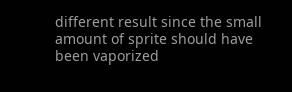different result since the small amount of sprite should have been vaporized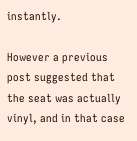instantly.

However a previous post suggested that the seat was actually vinyl, and in that case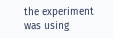the experiment was using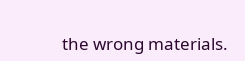the wrong materials.